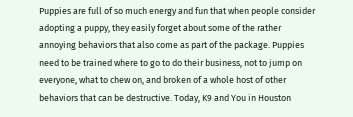Puppies are full of so much energy and fun that when people consider adopting a puppy, they easily forget about some of the rather annoying behaviors that also come as part of the package. Puppies need to be trained where to go to do their business, not to jump on everyone, what to chew on, and broken of a whole host of other behaviors that can be destructive. Today, K9 and You in Houston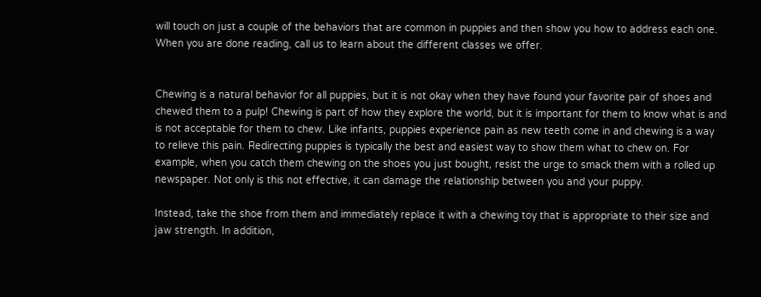will touch on just a couple of the behaviors that are common in puppies and then show you how to address each one. When you are done reading, call us to learn about the different classes we offer.


Chewing is a natural behavior for all puppies, but it is not okay when they have found your favorite pair of shoes and chewed them to a pulp! Chewing is part of how they explore the world, but it is important for them to know what is and is not acceptable for them to chew. Like infants, puppies experience pain as new teeth come in and chewing is a way to relieve this pain. Redirecting puppies is typically the best and easiest way to show them what to chew on. For example, when you catch them chewing on the shoes you just bought, resist the urge to smack them with a rolled up newspaper. Not only is this not effective, it can damage the relationship between you and your puppy.

Instead, take the shoe from them and immediately replace it with a chewing toy that is appropriate to their size and jaw strength. In addition,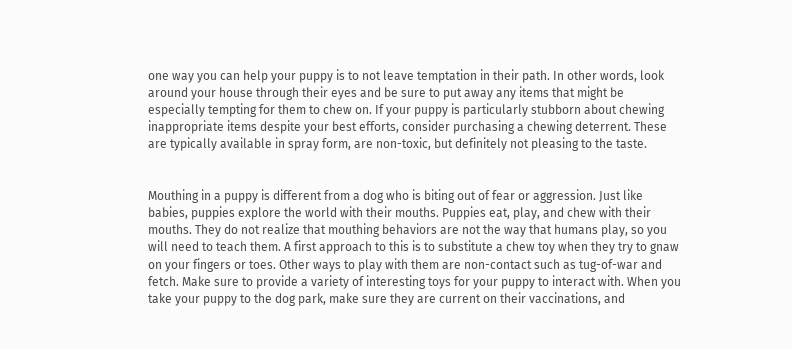one way you can help your puppy is to not leave temptation in their path. In other words, look around your house through their eyes and be sure to put away any items that might be especially tempting for them to chew on. If your puppy is particularly stubborn about chewing inappropriate items despite your best efforts, consider purchasing a chewing deterrent. These are typically available in spray form, are non-toxic, but definitely not pleasing to the taste.


Mouthing in a puppy is different from a dog who is biting out of fear or aggression. Just like babies, puppies explore the world with their mouths. Puppies eat, play, and chew with their mouths. They do not realize that mouthing behaviors are not the way that humans play, so you will need to teach them. A first approach to this is to substitute a chew toy when they try to gnaw on your fingers or toes. Other ways to play with them are non-contact such as tug-of-war and fetch. Make sure to provide a variety of interesting toys for your puppy to interact with. When you take your puppy to the dog park, make sure they are current on their vaccinations, and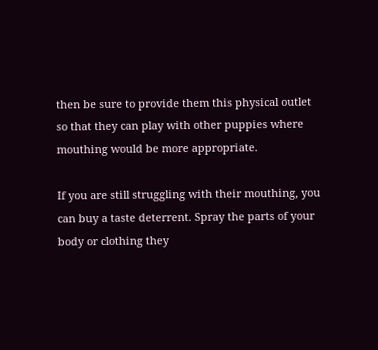then be sure to provide them this physical outlet so that they can play with other puppies where mouthing would be more appropriate.

If you are still struggling with their mouthing, you can buy a taste deterrent. Spray the parts of your body or clothing they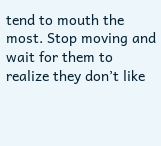tend to mouth the most. Stop moving and wait for them to realize they don’t like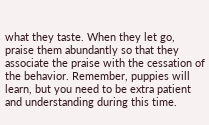what they taste. When they let go, praise them abundantly so that they associate the praise with the cessation of the behavior. Remember, puppies will learn, but you need to be extra patient and understanding during this time.